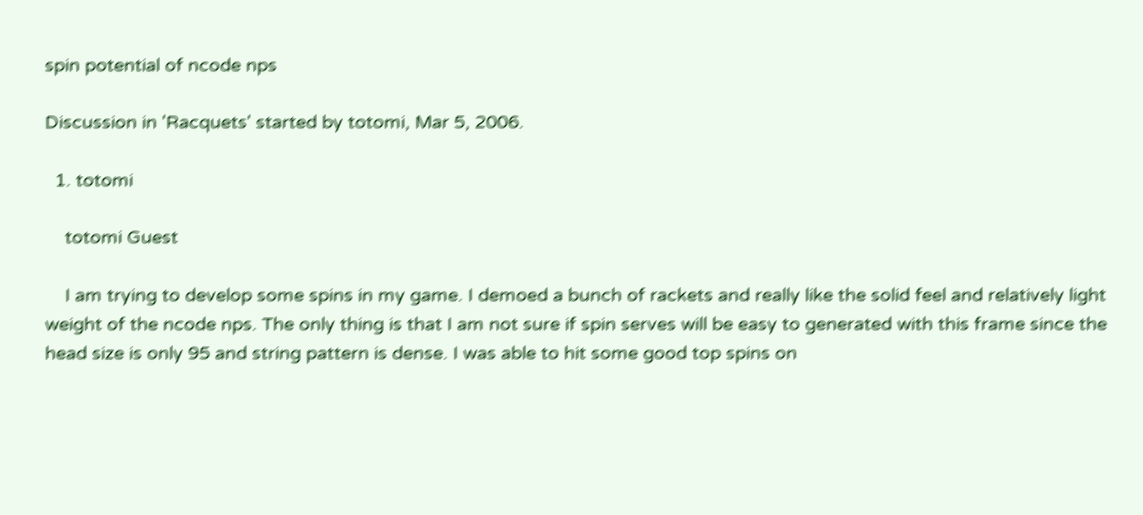spin potential of ncode nps

Discussion in 'Racquets' started by totomi, Mar 5, 2006.

  1. totomi

    totomi Guest

    I am trying to develop some spins in my game. I demoed a bunch of rackets and really like the solid feel and relatively light weight of the ncode nps. The only thing is that I am not sure if spin serves will be easy to generated with this frame since the head size is only 95 and string pattern is dense. I was able to hit some good top spins on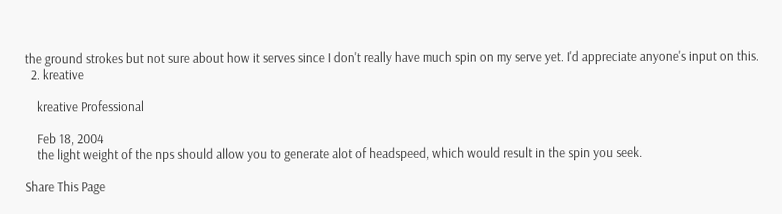the ground strokes but not sure about how it serves since I don't really have much spin on my serve yet. I'd appreciate anyone's input on this.
  2. kreative

    kreative Professional

    Feb 18, 2004
    the light weight of the nps should allow you to generate alot of headspeed, which would result in the spin you seek.

Share This Page